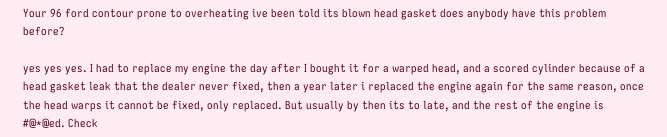Your 96 ford contour prone to overheating ive been told its blown head gasket does anybody have this problem before?

yes yes yes. I had to replace my engine the day after I bought it for a warped head, and a scored cylinder because of a head gasket leak that the dealer never fixed, then a year later i replaced the engine again for the same reason, once the head warps it cannot be fixed, only replaced. But usually by then its to late, and the rest of the engine is #@*@ed. Check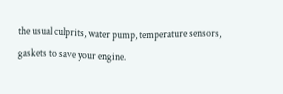the usual culprits, water pump, temperature sensors, gaskets to save your engine.